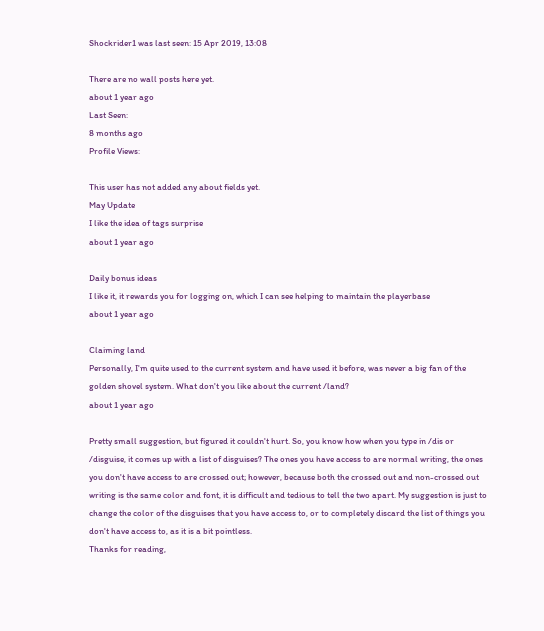Shockrider1 was last seen: 15 Apr 2019, 13:08

There are no wall posts here yet.
about 1 year ago
Last Seen:
8 months ago
Profile Views:

This user has not added any about fields yet.
May Update
I like the idea of tags surprise
about 1 year ago

Daily bonus ideas
I like it, it rewards you for logging on, which I can see helping to maintain the playerbase
about 1 year ago

Claiming land
Personally, I'm quite used to the current system and have used it before, was never a big fan of the golden shovel system. What don't you like about the current /land?
about 1 year ago

Pretty small suggestion, but figured it couldn't hurt. So, you know how when you type in /dis or /disguise, it comes up with a list of disguises? The ones you have access to are normal writing, the ones you don't have access to are crossed out; however, because both the crossed out and non-crossed out writing is the same color and font, it is difficult and tedious to tell the two apart. My suggestion is just to change the color of the disguises that you have access to, or to completely discard the list of things you don't have access to, as it is a bit pointless.
Thanks for reading,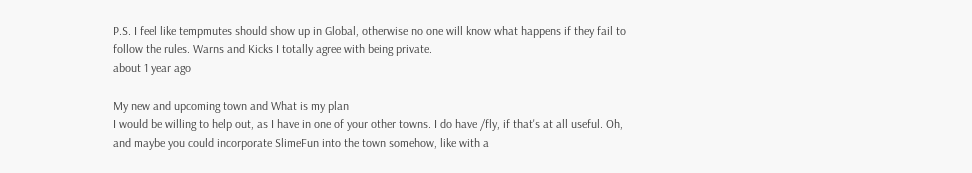P.S. I feel like tempmutes should show up in Global, otherwise no one will know what happens if they fail to follow the rules. Warns and Kicks I totally agree with being private.
about 1 year ago

My new and upcoming town and What is my plan
I would be willing to help out, as I have in one of your other towns. I do have /fly, if that's at all useful. Oh, and maybe you could incorporate SlimeFun into the town somehow, like with a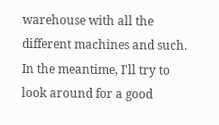warehouse with all the different machines and such. In the meantime, I'll try to look around for a good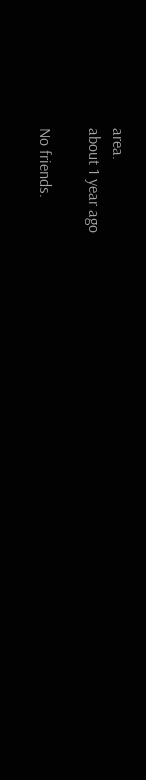area.
about 1 year ago

No friends.